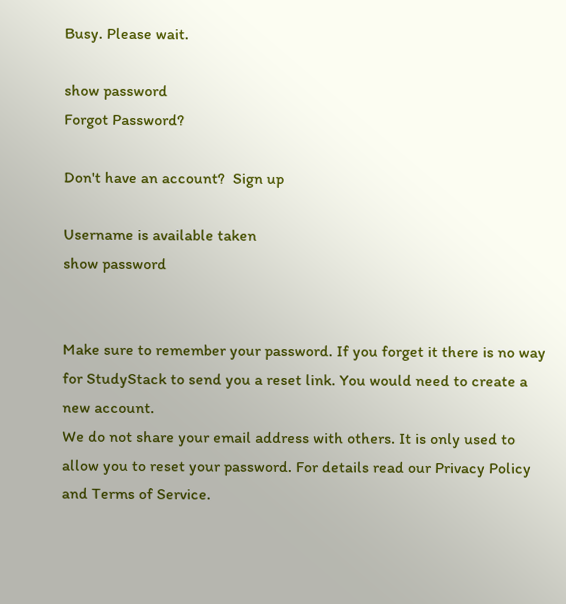Busy. Please wait.

show password
Forgot Password?

Don't have an account?  Sign up

Username is available taken
show password


Make sure to remember your password. If you forget it there is no way for StudyStack to send you a reset link. You would need to create a new account.
We do not share your email address with others. It is only used to allow you to reset your password. For details read our Privacy Policy and Terms of Service.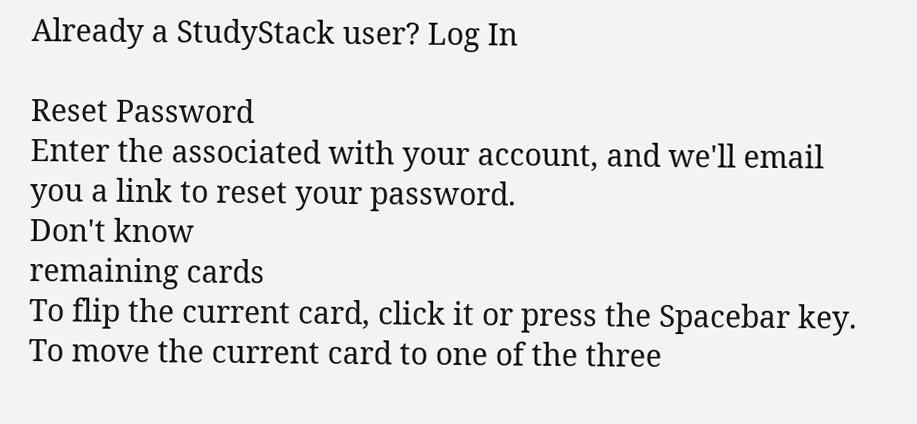Already a StudyStack user? Log In

Reset Password
Enter the associated with your account, and we'll email you a link to reset your password.
Don't know
remaining cards
To flip the current card, click it or press the Spacebar key.  To move the current card to one of the three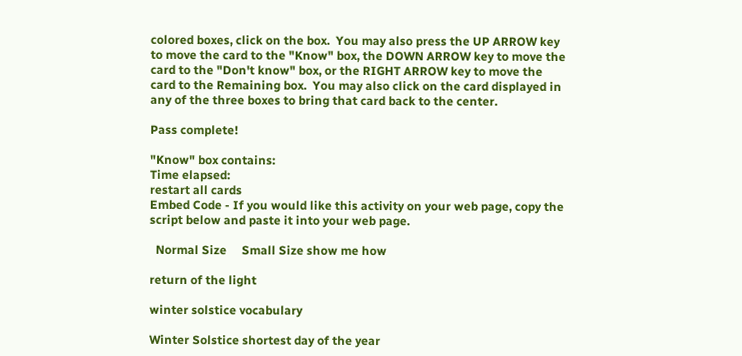colored boxes, click on the box.  You may also press the UP ARROW key to move the card to the "Know" box, the DOWN ARROW key to move the card to the "Don't know" box, or the RIGHT ARROW key to move the card to the Remaining box.  You may also click on the card displayed in any of the three boxes to bring that card back to the center.

Pass complete!

"Know" box contains:
Time elapsed:
restart all cards
Embed Code - If you would like this activity on your web page, copy the script below and paste it into your web page.

  Normal Size     Small Size show me how

return of the light

winter solstice vocabulary

Winter Solstice shortest day of the year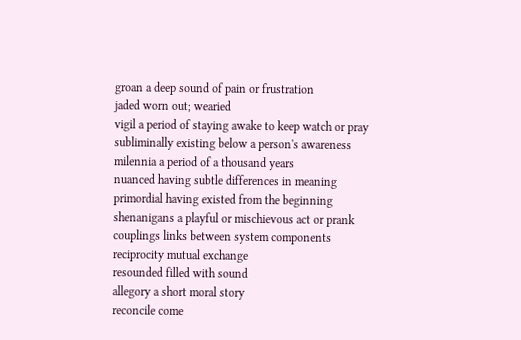groan a deep sound of pain or frustration
jaded worn out; wearied
vigil a period of staying awake to keep watch or pray
subliminally existing below a person's awareness
milennia a period of a thousand years
nuanced having subtle differences in meaning
primordial having existed from the beginning
shenanigans a playful or mischievous act or prank
couplings links between system components
reciprocity mutual exchange
resounded filled with sound
allegory a short moral story
reconcile come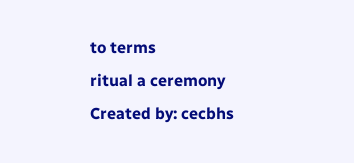to terms
ritual a ceremony
Created by: cecbhs